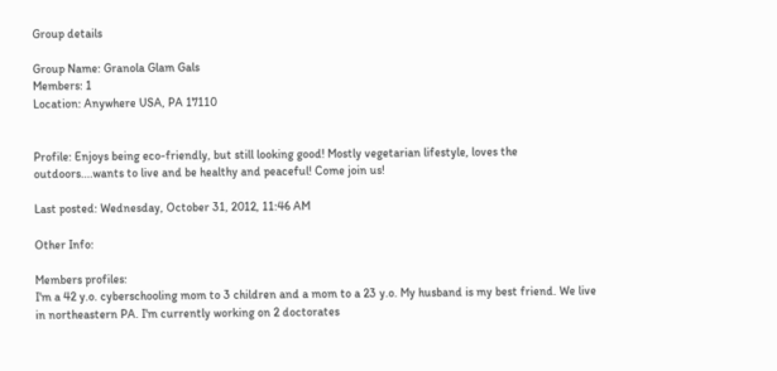Group details

Group Name: Granola Glam Gals
Members: 1
Location: Anywhere USA, PA 17110


Profile: Enjoys being eco-friendly, but still looking good! Mostly vegetarian lifestyle, loves the outdoors....wants to live and be healthy and peaceful! Come join us!

Last posted: Wednesday, October 31, 2012, 11:46 AM

Other Info:

Members profiles:
I'm a 42 y.o. cyberschooling mom to 3 children and a mom to a 23 y.o. My husband is my best friend. We live in northeastern PA. I'm currently working on 2 doctorates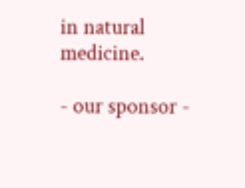in natural medicine.

- our sponsor -